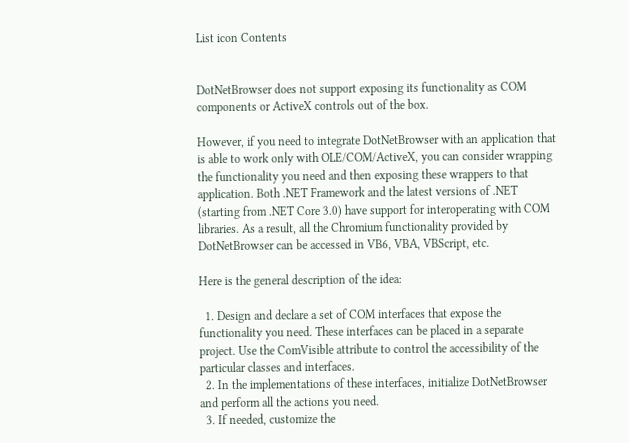List icon Contents


DotNetBrowser does not support exposing its functionality as COM components or ActiveX controls out of the box.

However, if you need to integrate DotNetBrowser with an application that is able to work only with OLE/COM/ActiveX, you can consider wrapping the functionality you need and then exposing these wrappers to that application. Both .NET Framework and the latest versions of .NET (starting from .NET Core 3.0) have support for interoperating with COM libraries. As a result, all the Chromium functionality provided by DotNetBrowser can be accessed in VB6, VBA, VBScript, etc.

Here is the general description of the idea:

  1. Design and declare a set of COM interfaces that expose the functionality you need. These interfaces can be placed in a separate project. Use the ComVisible attribute to control the accessibility of the particular classes and interfaces.
  2. In the implementations of these interfaces, initialize DotNetBrowser and perform all the actions you need.
  3. If needed, customize the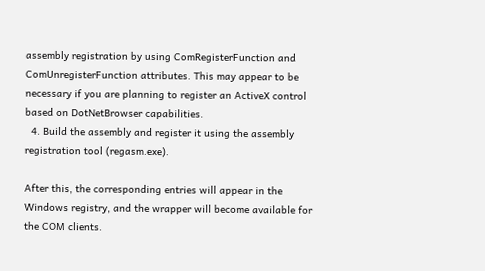assembly registration by using ComRegisterFunction and ComUnregisterFunction attributes. This may appear to be necessary if you are planning to register an ActiveX control based on DotNetBrowser capabilities.
  4. Build the assembly and register it using the assembly registration tool (regasm.exe).

After this, the corresponding entries will appear in the Windows registry, and the wrapper will become available for the COM clients.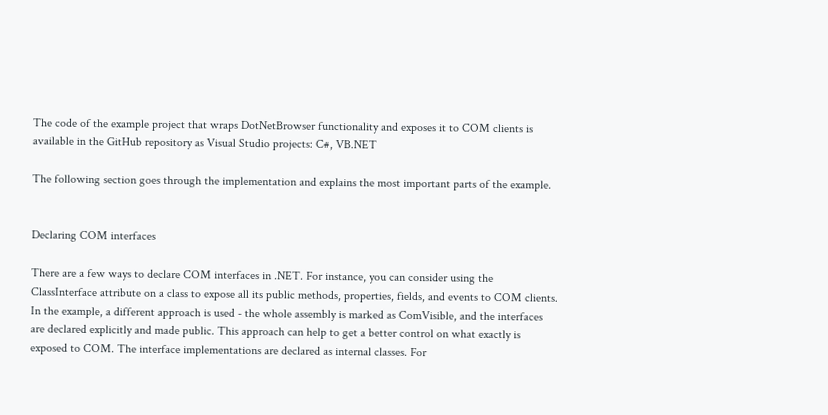The code of the example project that wraps DotNetBrowser functionality and exposes it to COM clients is available in the GitHub repository as Visual Studio projects: C#, VB.NET

The following section goes through the implementation and explains the most important parts of the example.


Declaring COM interfaces

There are a few ways to declare COM interfaces in .NET. For instance, you can consider using the ClassInterface attribute on a class to expose all its public methods, properties, fields, and events to COM clients. In the example, a different approach is used - the whole assembly is marked as ComVisible, and the interfaces are declared explicitly and made public. This approach can help to get a better control on what exactly is exposed to COM. The interface implementations are declared as internal classes. For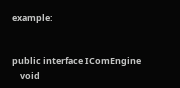example:


public interface IComEngine
    void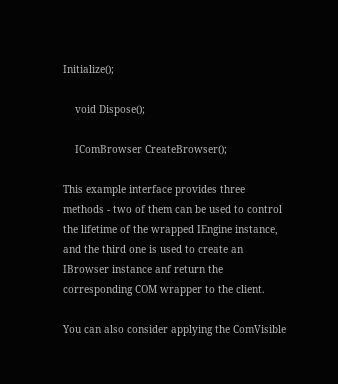Initialize();

    void Dispose();

    IComBrowser CreateBrowser();

This example interface provides three methods - two of them can be used to control the lifetime of the wrapped IEngine instance, and the third one is used to create an IBrowser instance anf return the corresponding COM wrapper to the client.

You can also consider applying the ComVisible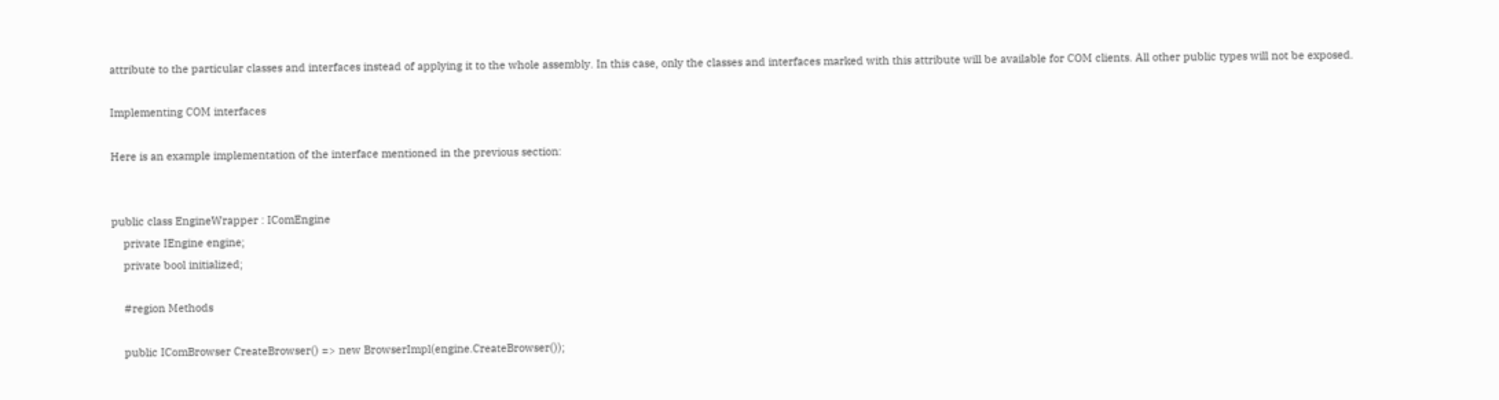attribute to the particular classes and interfaces instead of applying it to the whole assembly. In this case, only the classes and interfaces marked with this attribute will be available for COM clients. All other public types will not be exposed.

Implementing COM interfaces

Here is an example implementation of the interface mentioned in the previous section:


public class EngineWrapper : IComEngine
    private IEngine engine;
    private bool initialized;

    #region Methods

    public IComBrowser CreateBrowser() => new BrowserImpl(engine.CreateBrowser());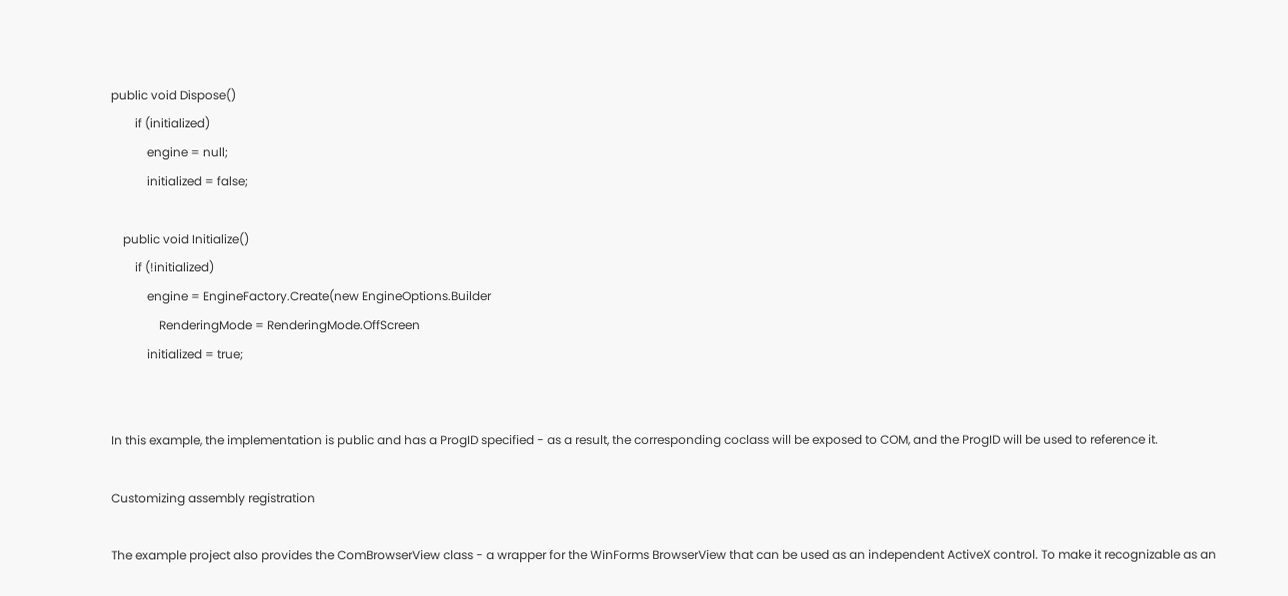public void Dispose()
        if (initialized)
            engine = null;
            initialized = false;

    public void Initialize()
        if (!initialized)
            engine = EngineFactory.Create(new EngineOptions.Builder
                RenderingMode = RenderingMode.OffScreen
            initialized = true;


In this example, the implementation is public and has a ProgID specified - as a result, the corresponding coclass will be exposed to COM, and the ProgID will be used to reference it.

Customizing assembly registration

The example project also provides the ComBrowserView class - a wrapper for the WinForms BrowserView that can be used as an independent ActiveX control. To make it recognizable as an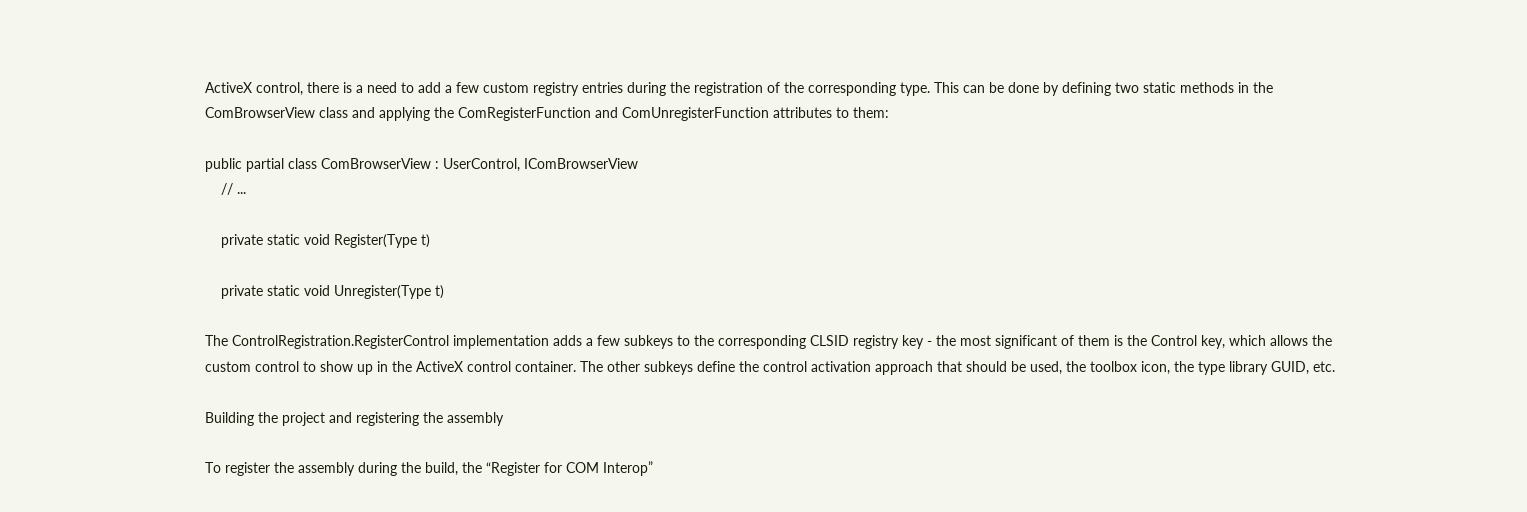ActiveX control, there is a need to add a few custom registry entries during the registration of the corresponding type. This can be done by defining two static methods in the ComBrowserView class and applying the ComRegisterFunction and ComUnregisterFunction attributes to them:

public partial class ComBrowserView : UserControl, IComBrowserView
    // ...

    private static void Register(Type t)

    private static void Unregister(Type t)

The ControlRegistration.RegisterControl implementation adds a few subkeys to the corresponding CLSID registry key - the most significant of them is the Control key, which allows the custom control to show up in the ActiveX control container. The other subkeys define the control activation approach that should be used, the toolbox icon, the type library GUID, etc.

Building the project and registering the assembly

To register the assembly during the build, the “Register for COM Interop”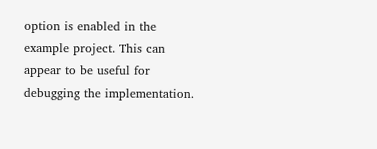option is enabled in the example project. This can appear to be useful for debugging the implementation.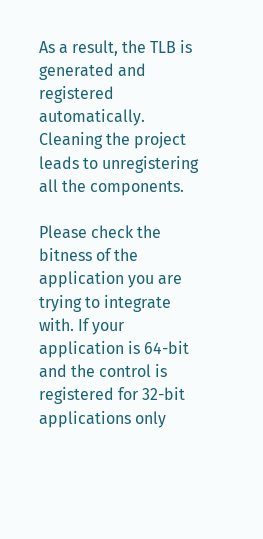As a result, the TLB is generated and registered automatically. Cleaning the project leads to unregistering all the components.

Please check the bitness of the application you are trying to integrate with. If your application is 64-bit and the control is registered for 32-bit applications only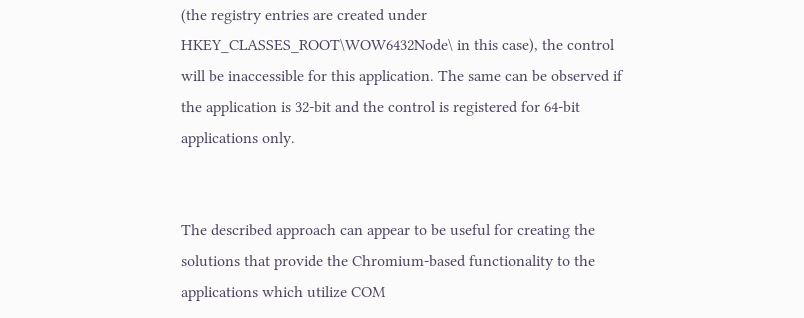(the registry entries are created under HKEY_CLASSES_ROOT\WOW6432Node\ in this case), the control will be inaccessible for this application. The same can be observed if the application is 32-bit and the control is registered for 64-bit applications only.


The described approach can appear to be useful for creating the solutions that provide the Chromium-based functionality to the applications which utilize COM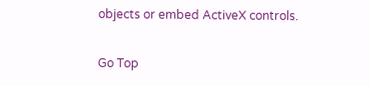objects or embed ActiveX controls.

Go Top